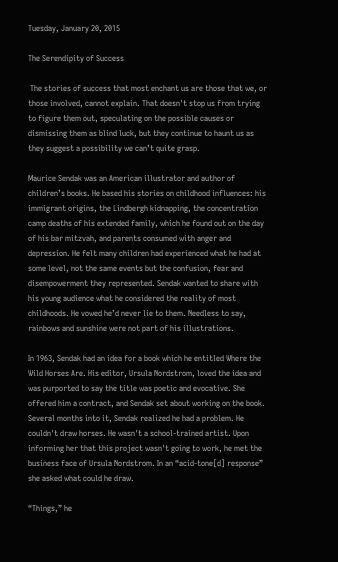Tuesday, January 20, 2015

The Serendipity of Success

 The stories of success that most enchant us are those that we, or those involved, cannot explain. That doesn't stop us from trying to figure them out, speculating on the possible causes or dismissing them as blind luck, but they continue to haunt us as they suggest a possibility we can’t quite grasp.

Maurice Sendak was an American illustrator and author of children’s books. He based his stories on childhood influences: his immigrant origins, the Lindbergh kidnapping, the concentration camp deaths of his extended family, which he found out on the day of his bar mitzvah, and parents consumed with anger and depression. He felt many children had experienced what he had at some level, not the same events but the confusion, fear and disempowerment they represented. Sendak wanted to share with his young audience what he considered the reality of most childhoods. He vowed he’d never lie to them. Needless to say, rainbows and sunshine were not part of his illustrations.

In 1963, Sendak had an idea for a book which he entitled Where the Wild Horses Are. His editor, Ursula Nordstrom, loved the idea and was purported to say the title was poetic and evocative. She offered him a contract, and Sendak set about working on the book. Several months into it, Sendak realized he had a problem. He couldn't draw horses. He wasn't a school-trained artist. Upon informing her that this project wasn't going to work, he met the business face of Ursula Nordstrom. In an “acid-tone[d] response” she asked what could he draw.

“Things,” he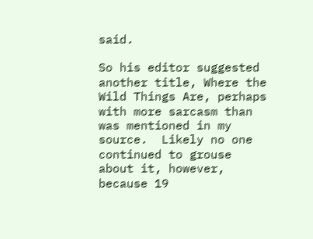said.

So his editor suggested another title, Where the Wild Things Are, perhaps with more sarcasm than was mentioned in my source.  Likely no one continued to grouse about it, however, because 19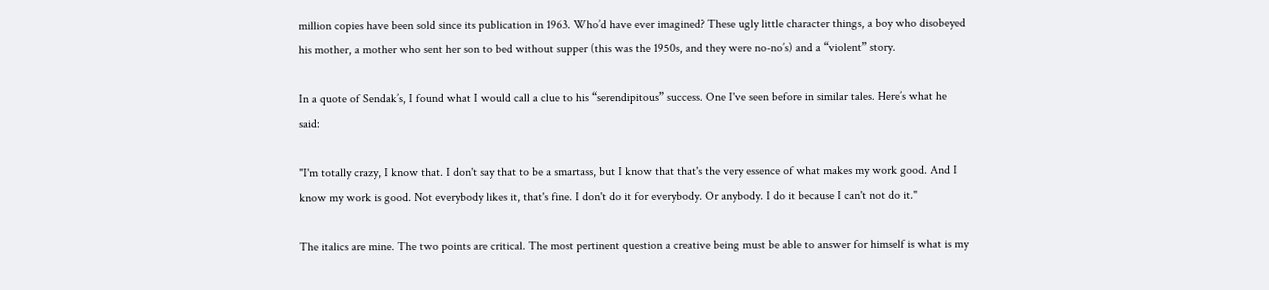million copies have been sold since its publication in 1963. Who’d have ever imagined? These ugly little character things, a boy who disobeyed his mother, a mother who sent her son to bed without supper (this was the 1950s, and they were no-no’s) and a “violent” story.

In a quote of Sendak’s, I found what I would call a clue to his “serendipitous” success. One I've seen before in similar tales. Here’s what he said:

"I'm totally crazy, I know that. I don't say that to be a smartass, but I know that that's the very essence of what makes my work good. And I know my work is good. Not everybody likes it, that's fine. I don't do it for everybody. Or anybody. I do it because I can't not do it."

The italics are mine. The two points are critical. The most pertinent question a creative being must be able to answer for himself is what is my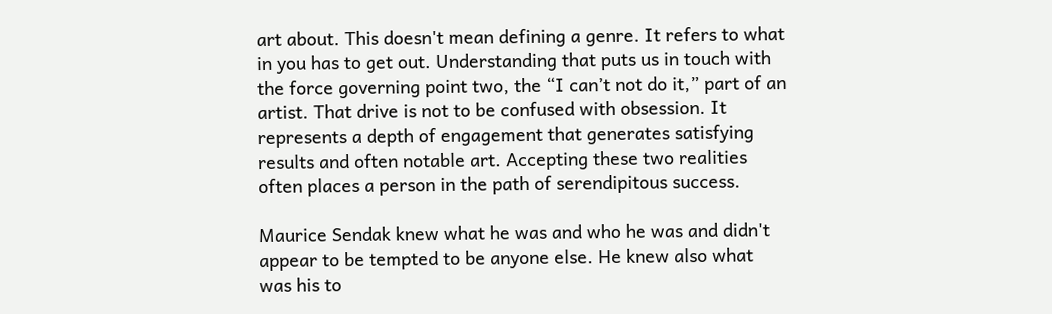art about. This doesn't mean defining a genre. It refers to what in you has to get out. Understanding that puts us in touch with the force governing point two, the “I can’t not do it,” part of an artist. That drive is not to be confused with obsession. It represents a depth of engagement that generates satisfying results and often notable art. Accepting these two realities often places a person in the path of serendipitous success.

Maurice Sendak knew what he was and who he was and didn't appear to be tempted to be anyone else. He knew also what was his to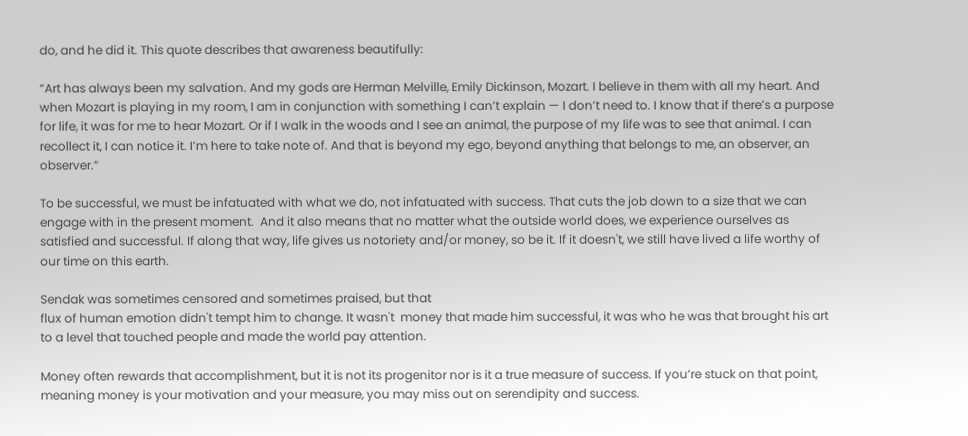do, and he did it. This quote describes that awareness beautifully:

“Art has always been my salvation. And my gods are Herman Melville, Emily Dickinson, Mozart. I believe in them with all my heart. And when Mozart is playing in my room, I am in conjunction with something I can’t explain — I don’t need to. I know that if there’s a purpose for life, it was for me to hear Mozart. Or if I walk in the woods and I see an animal, the purpose of my life was to see that animal. I can recollect it, I can notice it. I’m here to take note of. And that is beyond my ego, beyond anything that belongs to me, an observer, an observer.”

To be successful, we must be infatuated with what we do, not infatuated with success. That cuts the job down to a size that we can engage with in the present moment.  And it also means that no matter what the outside world does, we experience ourselves as satisfied and successful. If along that way, life gives us notoriety and/or money, so be it. If it doesn't, we still have lived a life worthy of our time on this earth.

Sendak was sometimes censored and sometimes praised, but that
flux of human emotion didn't tempt him to change. It wasn't  money that made him successful, it was who he was that brought his art to a level that touched people and made the world pay attention.

Money often rewards that accomplishment, but it is not its progenitor nor is it a true measure of success. If you’re stuck on that point, meaning money is your motivation and your measure, you may miss out on serendipity and success.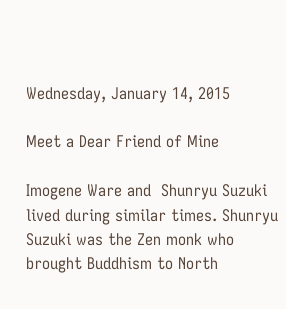Wednesday, January 14, 2015

Meet a Dear Friend of Mine

Imogene Ware and  Shunryu Suzuki lived during similar times. Shunryu Suzuki was the Zen monk who brought Buddhism to North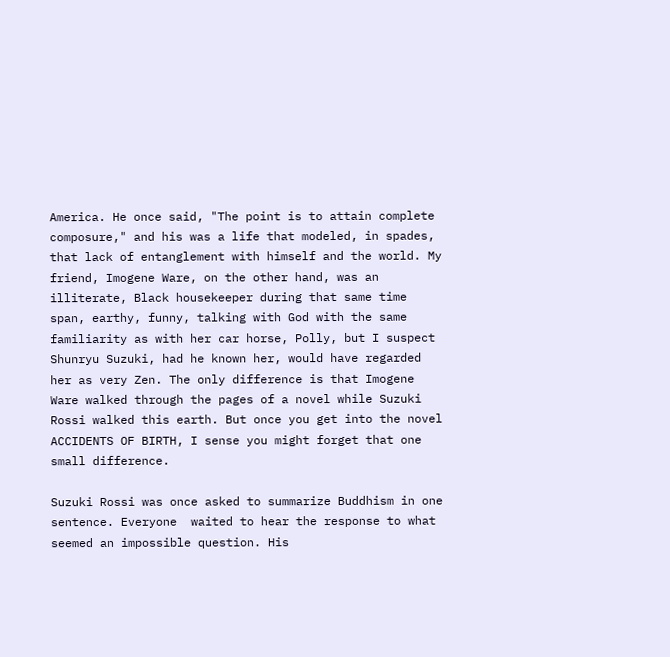America. He once said, "The point is to attain complete composure," and his was a life that modeled, in spades, that lack of entanglement with himself and the world. My friend, Imogene Ware, on the other hand, was an illiterate, Black housekeeper during that same time span, earthy, funny, talking with God with the same familiarity as with her car horse, Polly, but I suspect Shunryu Suzuki, had he known her, would have regarded her as very Zen. The only difference is that Imogene Ware walked through the pages of a novel while Suzuki Rossi walked this earth. But once you get into the novel ACCIDENTS OF BIRTH, I sense you might forget that one small difference.

Suzuki Rossi was once asked to summarize Buddhism in one sentence. Everyone  waited to hear the response to what seemed an impossible question. His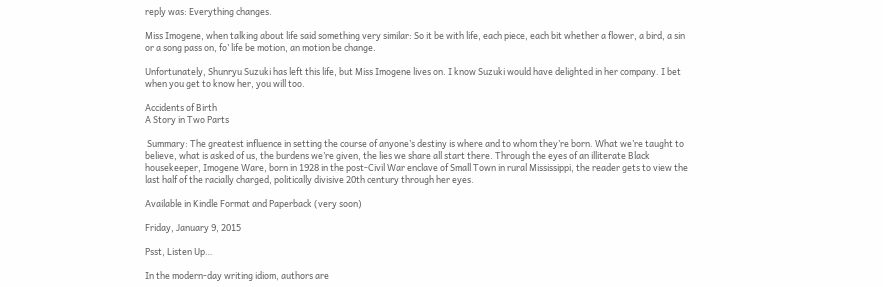reply was: Everything changes.

Miss Imogene, when talking about life said something very similar: So it be with life, each piece, each bit whether a flower, a bird, a sin or a song pass on, fo’ life be motion, an motion be change.

Unfortunately, Shunryu Suzuki has left this life, but Miss Imogene lives on. I know Suzuki would have delighted in her company. I bet when you get to know her, you will too.

Accidents of Birth
A Story in Two Parts

 Summary: The greatest influence in setting the course of anyone’s destiny is where and to whom they’re born. What we’re taught to believe, what is asked of us, the burdens we’re given, the lies we share all start there. Through the eyes of an illiterate Black housekeeper, Imogene Ware, born in 1928 in the post-Civil War enclave of Small Town in rural Mississippi, the reader gets to view the last half of the racially charged, politically divisive 20th century through her eyes.

Available in Kindle Format and Paperback (very soon)

Friday, January 9, 2015

Psst, Listen Up…

In the modern-day writing idiom, authors are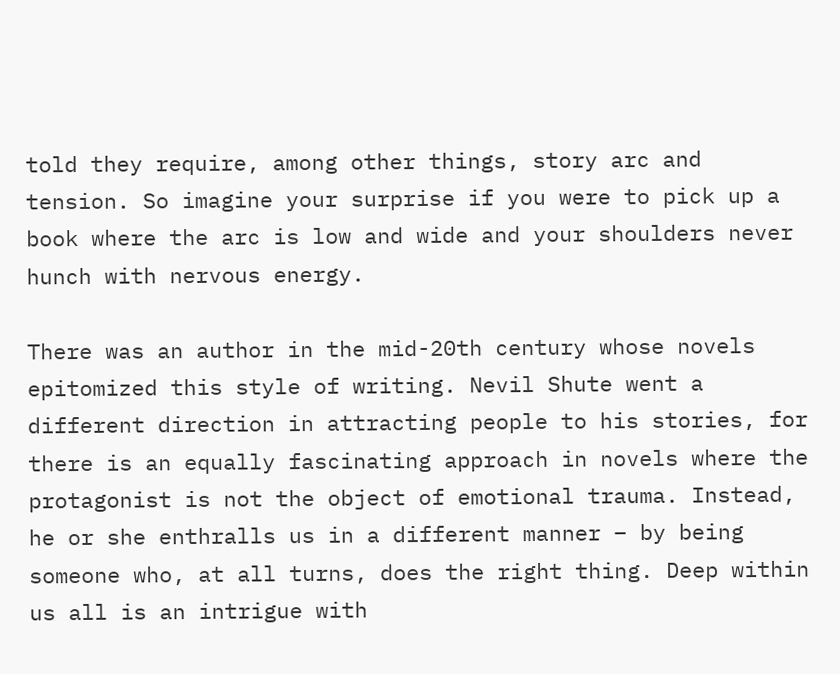told they require, among other things, story arc and tension. So imagine your surprise if you were to pick up a book where the arc is low and wide and your shoulders never hunch with nervous energy.

There was an author in the mid-20th century whose novels epitomized this style of writing. Nevil Shute went a different direction in attracting people to his stories, for there is an equally fascinating approach in novels where the protagonist is not the object of emotional trauma. Instead, he or she enthralls us in a different manner – by being someone who, at all turns, does the right thing. Deep within us all is an intrigue with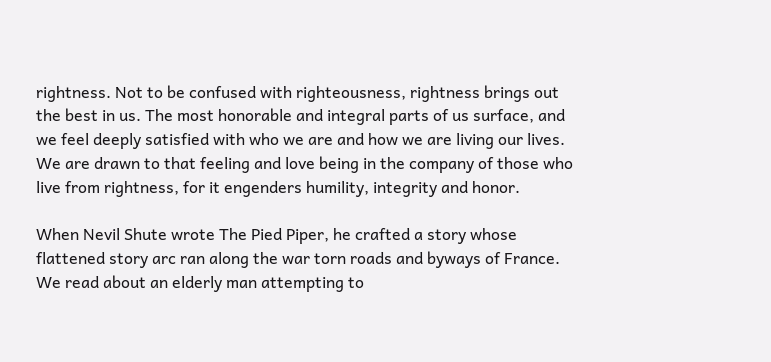rightness. Not to be confused with righteousness, rightness brings out the best in us. The most honorable and integral parts of us surface, and we feel deeply satisfied with who we are and how we are living our lives. We are drawn to that feeling and love being in the company of those who live from rightness, for it engenders humility, integrity and honor.

When Nevil Shute wrote The Pied Piper, he crafted a story whose flattened story arc ran along the war torn roads and byways of France. We read about an elderly man attempting to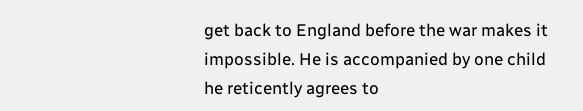get back to England before the war makes it impossible. He is accompanied by one child he reticently agrees to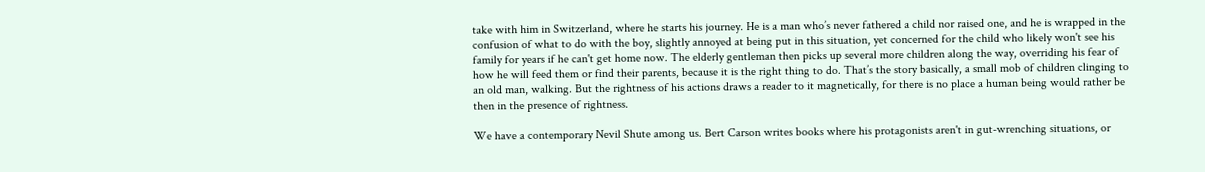take with him in Switzerland, where he starts his journey. He is a man who’s never fathered a child nor raised one, and he is wrapped in the confusion of what to do with the boy, slightly annoyed at being put in this situation, yet concerned for the child who likely won't see his family for years if he can't get home now. The elderly gentleman then picks up several more children along the way, overriding his fear of how he will feed them or find their parents, because it is the right thing to do. That’s the story basically, a small mob of children clinging to an old man, walking. But the rightness of his actions draws a reader to it magnetically, for there is no place a human being would rather be then in the presence of rightness.

We have a contemporary Nevil Shute among us. Bert Carson writes books where his protagonists aren't in gut-wrenching situations, or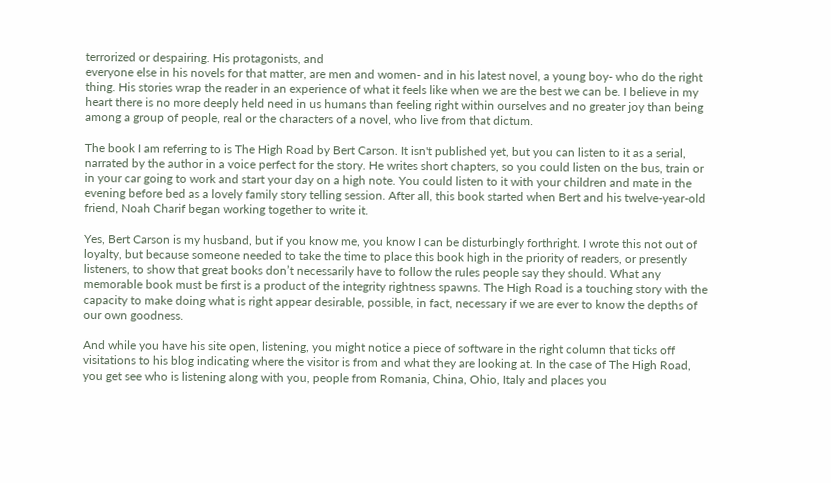terrorized or despairing. His protagonists, and
everyone else in his novels for that matter, are men and women- and in his latest novel, a young boy- who do the right thing. His stories wrap the reader in an experience of what it feels like when we are the best we can be. I believe in my heart there is no more deeply held need in us humans than feeling right within ourselves and no greater joy than being among a group of people, real or the characters of a novel, who live from that dictum.

The book I am referring to is The High Road by Bert Carson. It isn't published yet, but you can listen to it as a serial, narrated by the author in a voice perfect for the story. He writes short chapters, so you could listen on the bus, train or in your car going to work and start your day on a high note. You could listen to it with your children and mate in the evening before bed as a lovely family story telling session. After all, this book started when Bert and his twelve-year-old friend, Noah Charif began working together to write it.

Yes, Bert Carson is my husband, but if you know me, you know I can be disturbingly forthright. I wrote this not out of loyalty, but because someone needed to take the time to place this book high in the priority of readers, or presently listeners, to show that great books don’t necessarily have to follow the rules people say they should. What any memorable book must be first is a product of the integrity rightness spawns. The High Road is a touching story with the capacity to make doing what is right appear desirable, possible, in fact, necessary if we are ever to know the depths of our own goodness.

And while you have his site open, listening, you might notice a piece of software in the right column that ticks off visitations to his blog indicating where the visitor is from and what they are looking at. In the case of The High Road, you get see who is listening along with you, people from Romania, China, Ohio, Italy and places you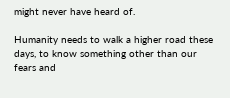might never have heard of.

Humanity needs to walk a higher road these days, to know something other than our fears and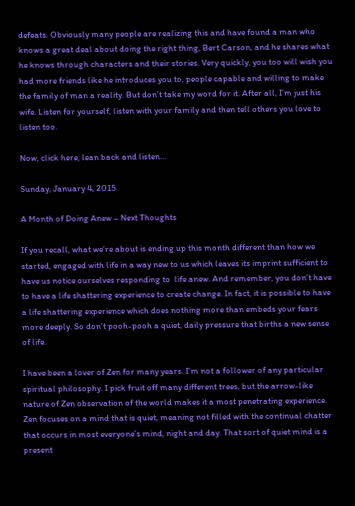defeats. Obviously many people are realizing this and have found a man who knows a great deal about doing the right thing, Bert Carson, and he shares what he knows through characters and their stories. Very quickly, you too will wish you had more friends like he introduces you to, people capable and willing to make the family of man a reality. But don’t take my word for it. After all, I’m just his wife. Listen for yourself, listen with your family and then tell others you love to listen too.

Now, click here, lean back and listen…

Sunday, January 4, 2015

A Month of Doing Anew – Next Thoughts

If you recall, what we’re about is ending up this month different than how we started, engaged with life in a way new to us which leaves its imprint sufficient to have us notice ourselves responding to  life anew. And remember, you don’t have to have a life shattering experience to create change. In fact, it is possible to have a life shattering experience which does nothing more than embeds your fears more deeply. So don’t pooh-pooh a quiet, daily pressure that births a new sense of life.

I have been a lover of Zen for many years. I’m not a follower of any particular spiritual philosophy. I pick fruit off many different trees, but the arrow-like nature of Zen observation of the world makes it a most penetrating experience. Zen focuses on a mind that is quiet, meaning not filled with the continual chatter that occurs in most everyone’s mind, night and day. That sort of quiet mind is a present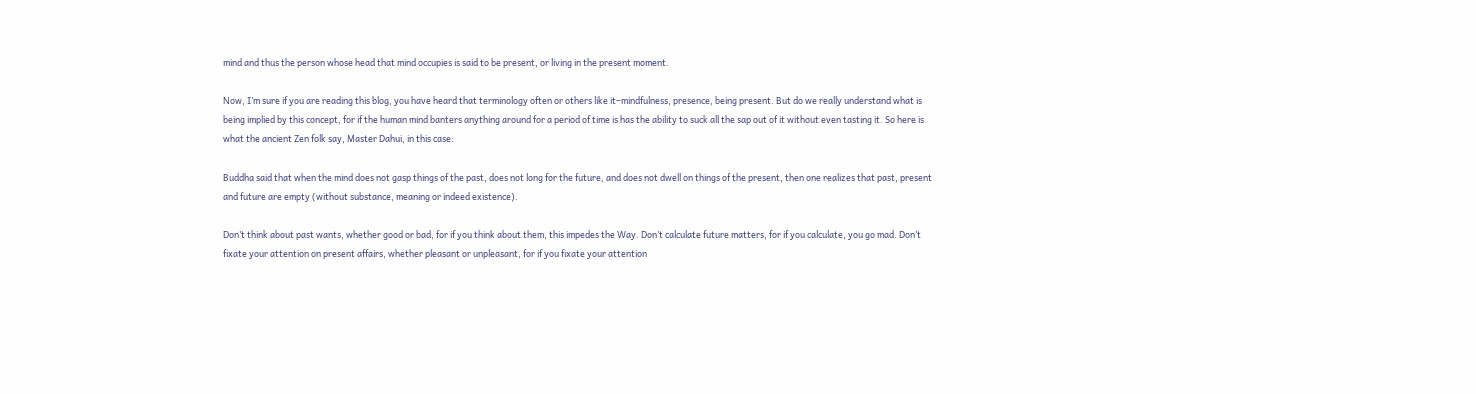mind and thus the person whose head that mind occupies is said to be present, or living in the present moment.

Now, I’m sure if you are reading this blog, you have heard that terminology often or others like it–mindfulness, presence, being present. But do we really understand what is being implied by this concept, for if the human mind banters anything around for a period of time is has the ability to suck all the sap out of it without even tasting it. So here is what the ancient Zen folk say, Master Dahui, in this case:

Buddha said that when the mind does not gasp things of the past, does not long for the future, and does not dwell on things of the present, then one realizes that past, present and future are empty (without substance, meaning or indeed existence).

Don’t think about past wants, whether good or bad, for if you think about them, this impedes the Way. Don’t calculate future matters, for if you calculate, you go mad. Don’t fixate your attention on present affairs, whether pleasant or unpleasant, for if you fixate your attention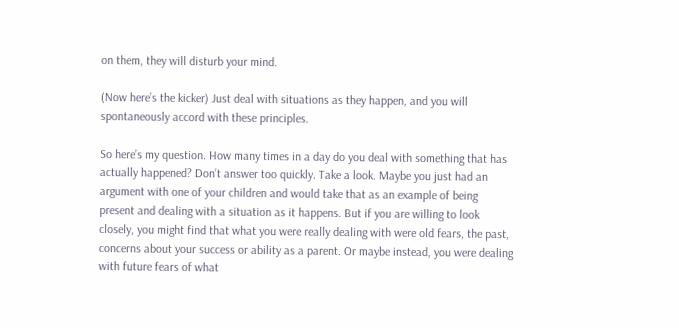on them, they will disturb your mind.

(Now here’s the kicker) Just deal with situations as they happen, and you will spontaneously accord with these principles.

So here’s my question. How many times in a day do you deal with something that has actually happened? Don’t answer too quickly. Take a look. Maybe you just had an argument with one of your children and would take that as an example of being present and dealing with a situation as it happens. But if you are willing to look closely, you might find that what you were really dealing with were old fears, the past, concerns about your success or ability as a parent. Or maybe instead, you were dealing with future fears of what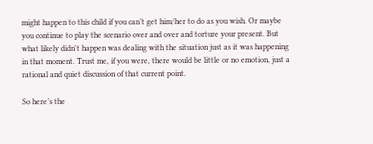might happen to this child if you can’t get him/her to do as you wish. Or maybe you continue to play the scenario over and over and torture your present. But what likely didn't happen was dealing with the situation just as it was happening in that moment. Trust me, if you were, there would be little or no emotion, just a rational and quiet discussion of that current point.

So here’s the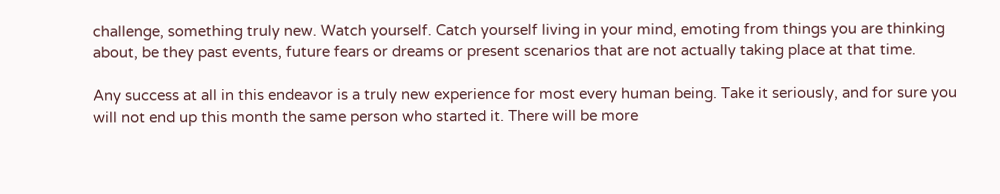challenge, something truly new. Watch yourself. Catch yourself living in your mind, emoting from things you are thinking about, be they past events, future fears or dreams or present scenarios that are not actually taking place at that time.

Any success at all in this endeavor is a truly new experience for most every human being. Take it seriously, and for sure you will not end up this month the same person who started it. There will be more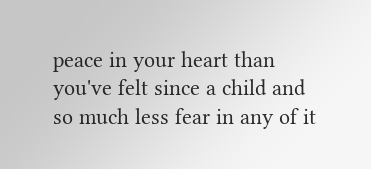peace in your heart than you've felt since a child and so much less fear in any of it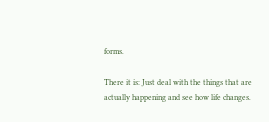forms.

There it is: Just deal with the things that are actually happening and see how life changes.